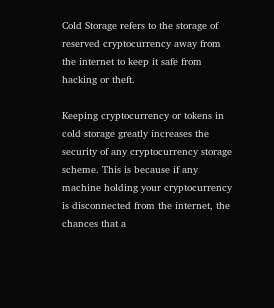Cold Storage refers to the storage of reserved cryptocurrency away from the internet to keep it safe from hacking or theft.

Keeping cryptocurrency or tokens in cold storage greatly increases the security of any cryptocurrency storage scheme. This is because if any machine holding your cryptocurrency is disconnected from the internet, the chances that a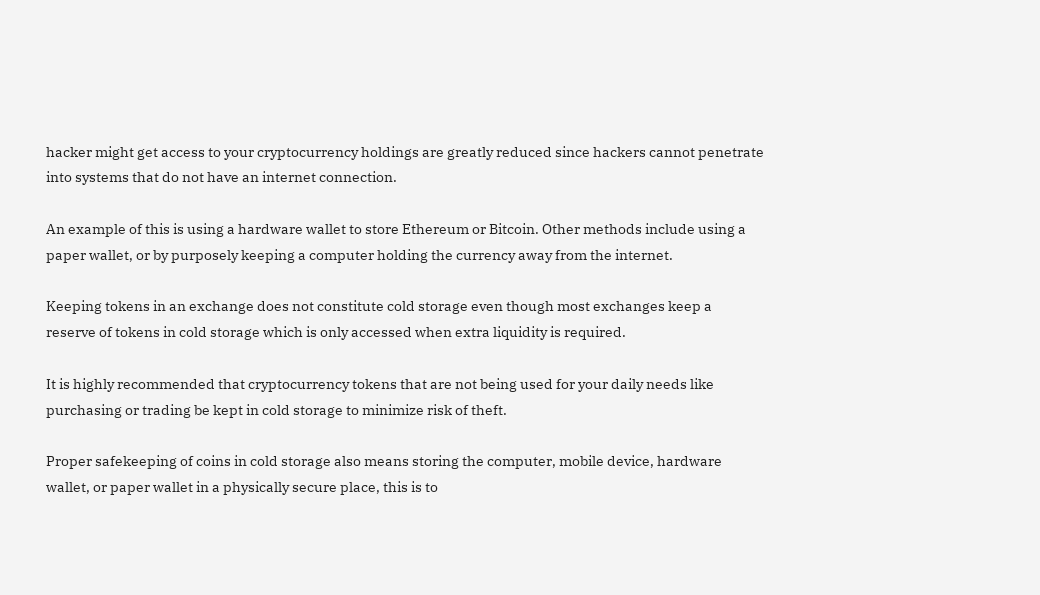hacker might get access to your cryptocurrency holdings are greatly reduced since hackers cannot penetrate into systems that do not have an internet connection.

An example of this is using a hardware wallet to store Ethereum or Bitcoin. Other methods include using a paper wallet, or by purposely keeping a computer holding the currency away from the internet.

Keeping tokens in an exchange does not constitute cold storage even though most exchanges keep a reserve of tokens in cold storage which is only accessed when extra liquidity is required.

It is highly recommended that cryptocurrency tokens that are not being used for your daily needs like purchasing or trading be kept in cold storage to minimize risk of theft.

Proper safekeeping of coins in cold storage also means storing the computer, mobile device, hardware wallet, or paper wallet in a physically secure place, this is to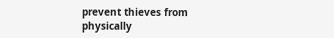prevent thieves from physically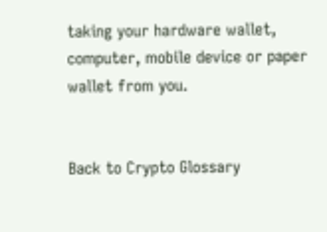taking your hardware wallet, computer, mobile device or paper wallet from you.


Back to Crypto Glossary